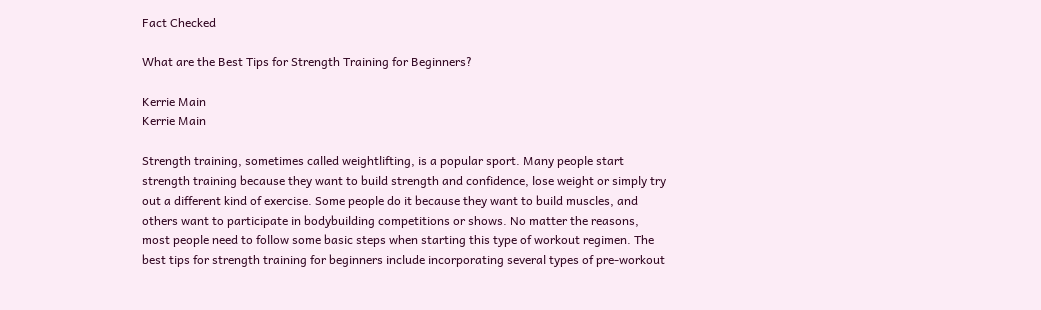Fact Checked

What are the Best Tips for Strength Training for Beginners?

Kerrie Main
Kerrie Main

Strength training, sometimes called weightlifting, is a popular sport. Many people start strength training because they want to build strength and confidence, lose weight or simply try out a different kind of exercise. Some people do it because they want to build muscles, and others want to participate in bodybuilding competitions or shows. No matter the reasons, most people need to follow some basic steps when starting this type of workout regimen. The best tips for strength training for beginners include incorporating several types of pre-workout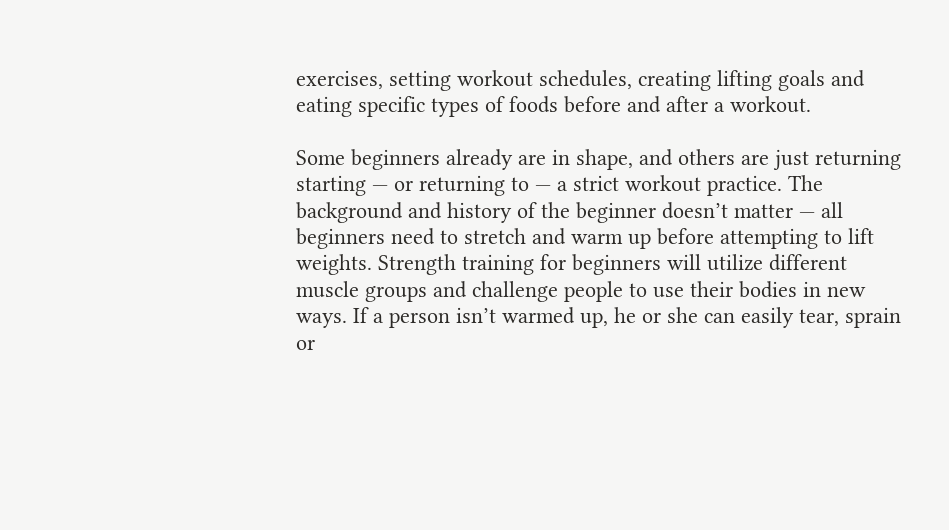exercises, setting workout schedules, creating lifting goals and eating specific types of foods before and after a workout.

Some beginners already are in shape, and others are just returning starting — or returning to — a strict workout practice. The background and history of the beginner doesn’t matter — all beginners need to stretch and warm up before attempting to lift weights. Strength training for beginners will utilize different muscle groups and challenge people to use their bodies in new ways. If a person isn’t warmed up, he or she can easily tear, sprain or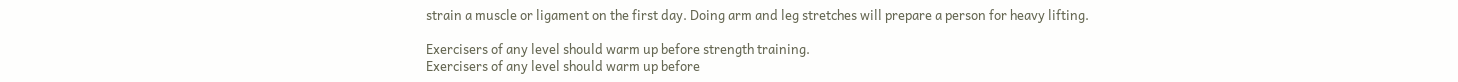strain a muscle or ligament on the first day. Doing arm and leg stretches will prepare a person for heavy lifting.

Exercisers of any level should warm up before strength training.
Exercisers of any level should warm up before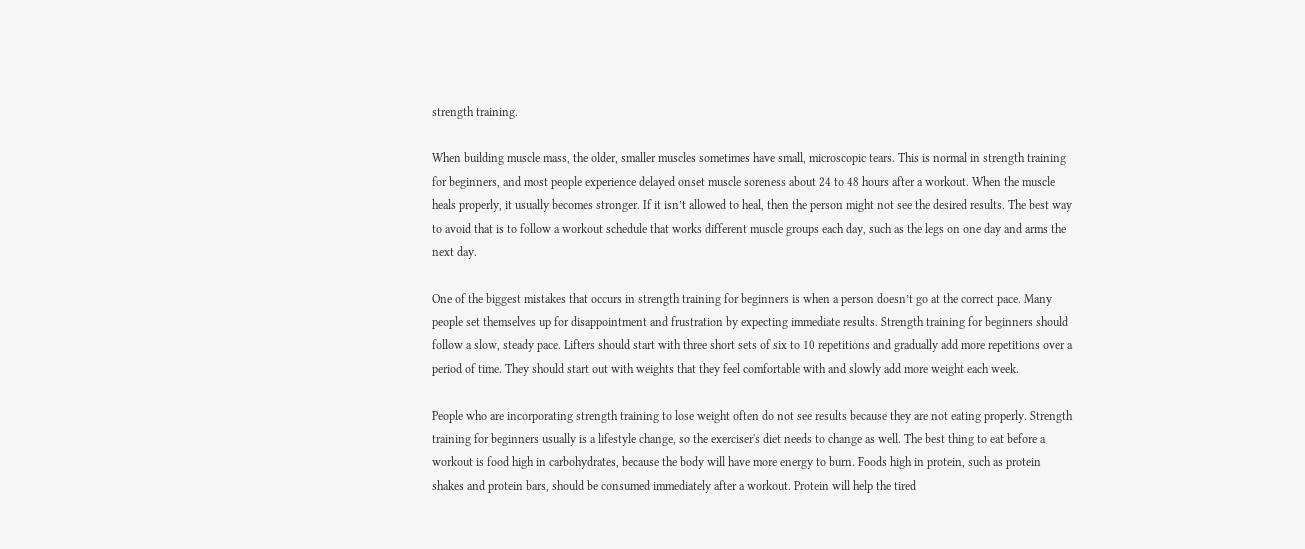strength training.

When building muscle mass, the older, smaller muscles sometimes have small, microscopic tears. This is normal in strength training for beginners, and most people experience delayed onset muscle soreness about 24 to 48 hours after a workout. When the muscle heals properly, it usually becomes stronger. If it isn’t allowed to heal, then the person might not see the desired results. The best way to avoid that is to follow a workout schedule that works different muscle groups each day, such as the legs on one day and arms the next day.

One of the biggest mistakes that occurs in strength training for beginners is when a person doesn’t go at the correct pace. Many people set themselves up for disappointment and frustration by expecting immediate results. Strength training for beginners should follow a slow, steady pace. Lifters should start with three short sets of six to 10 repetitions and gradually add more repetitions over a period of time. They should start out with weights that they feel comfortable with and slowly add more weight each week.

People who are incorporating strength training to lose weight often do not see results because they are not eating properly. Strength training for beginners usually is a lifestyle change, so the exerciser's diet needs to change as well. The best thing to eat before a workout is food high in carbohydrates, because the body will have more energy to burn. Foods high in protein, such as protein shakes and protein bars, should be consumed immediately after a workout. Protein will help the tired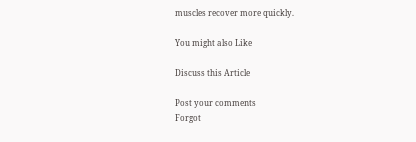muscles recover more quickly.

You might also Like

Discuss this Article

Post your comments
Forgot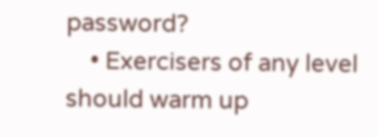password?
    • Exercisers of any level should warm up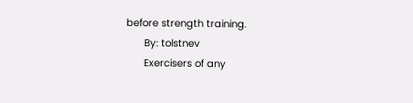before strength training.
      By: tolstnev
      Exercisers of any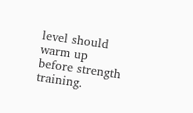level should warm up before strength training.